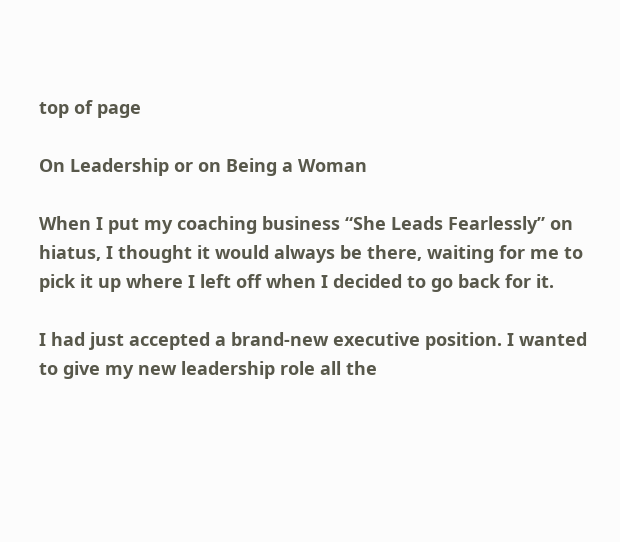top of page

On Leadership or on Being a Woman

When I put my coaching business “She Leads Fearlessly” on hiatus, I thought it would always be there, waiting for me to pick it up where I left off when I decided to go back for it.

I had just accepted a brand-new executive position. I wanted to give my new leadership role all the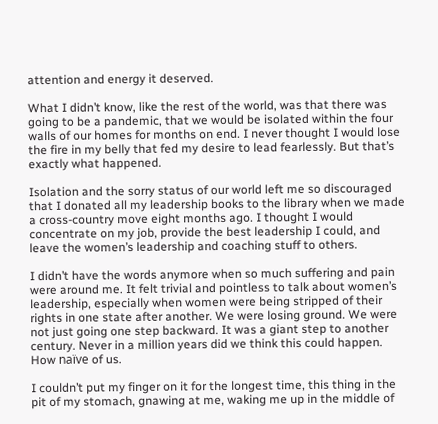attention and energy it deserved.

What I didn’t know, like the rest of the world, was that there was going to be a pandemic, that we would be isolated within the four walls of our homes for months on end. I never thought I would lose the fire in my belly that fed my desire to lead fearlessly. But that’s exactly what happened.

Isolation and the sorry status of our world left me so discouraged that I donated all my leadership books to the library when we made a cross-country move eight months ago. I thought I would concentrate on my job, provide the best leadership I could, and leave the women’s leadership and coaching stuff to others.

I didn’t have the words anymore when so much suffering and pain were around me. It felt trivial and pointless to talk about women’s leadership, especially when women were being stripped of their rights in one state after another. We were losing ground. We were not just going one step backward. It was a giant step to another century. Never in a million years did we think this could happen. How naïve of us.

I couldn’t put my finger on it for the longest time, this thing in the pit of my stomach, gnawing at me, waking me up in the middle of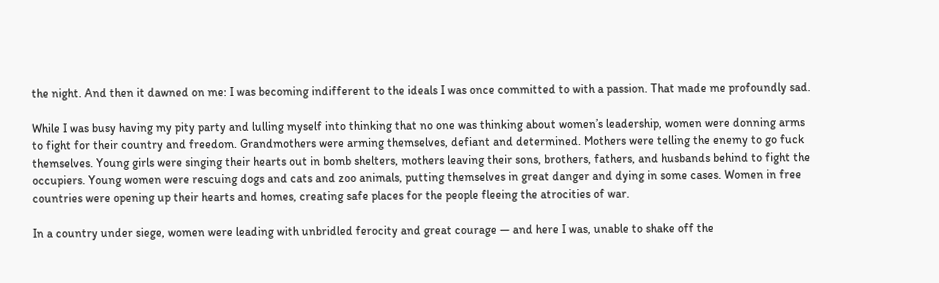the night. And then it dawned on me: I was becoming indifferent to the ideals I was once committed to with a passion. That made me profoundly sad.

While I was busy having my pity party and lulling myself into thinking that no one was thinking about women’s leadership, women were donning arms to fight for their country and freedom. Grandmothers were arming themselves, defiant and determined. Mothers were telling the enemy to go fuck themselves. Young girls were singing their hearts out in bomb shelters, mothers leaving their sons, brothers, fathers, and husbands behind to fight the occupiers. Young women were rescuing dogs and cats and zoo animals, putting themselves in great danger and dying in some cases. Women in free countries were opening up their hearts and homes, creating safe places for the people fleeing the atrocities of war.

In a country under siege, women were leading with unbridled ferocity and great courage — and here I was, unable to shake off the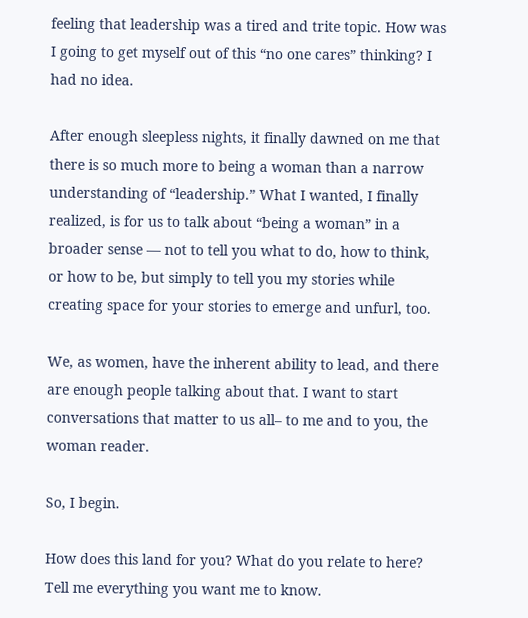feeling that leadership was a tired and trite topic. How was I going to get myself out of this “no one cares” thinking? I had no idea.

After enough sleepless nights, it finally dawned on me that there is so much more to being a woman than a narrow understanding of “leadership.” What I wanted, I finally realized, is for us to talk about “being a woman” in a broader sense — not to tell you what to do, how to think, or how to be, but simply to tell you my stories while creating space for your stories to emerge and unfurl, too.

We, as women, have the inherent ability to lead, and there are enough people talking about that. I want to start conversations that matter to us all– to me and to you, the woman reader.

So, I begin.

How does this land for you? What do you relate to here? Tell me everything you want me to know.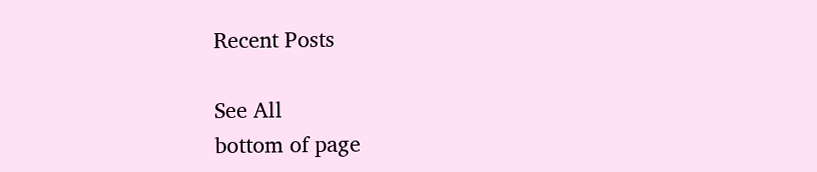Recent Posts

See All
bottom of page